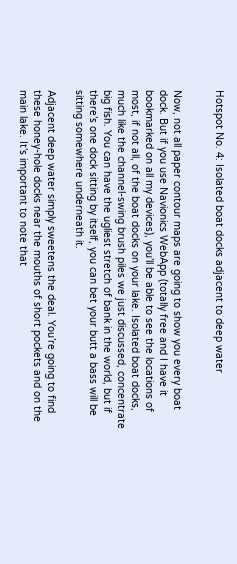Hotspot No. 4: Isolated boat docks adjacent to deep water


Now, not all paper contour maps are going to show you every boat dock. But if you use Navionics WebApp (totally free and I have it bookmarked on all my devices), you’ll be able to see the locations of most, if not all, of the boat docks on your lake. Isolated boat docks, much like the channel-swing brush piles we just discussed, concentrate big fish. You can have the ugliest stretch of bank in the world, but if there’s one dock sitting by itself, you can bet your butt a bass will be sitting somewhere underneath it.

Adjacent deep water simply sweetens the deal. You’re going to find these honey-hole docks near the mouths of short pockets and on the main lake. It’s important to note that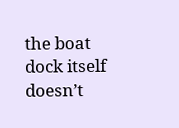the boat dock itself doesn’t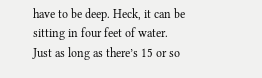have to be deep. Heck, it can be sitting in four feet of water. Just as long as there’s 15 or so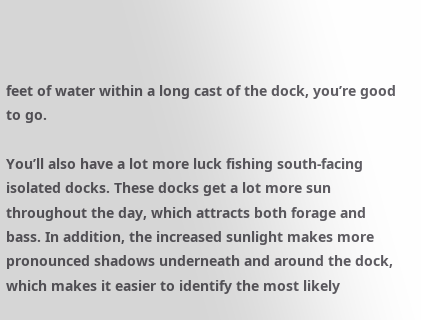feet of water within a long cast of the dock, you’re good to go.

You’ll also have a lot more luck fishing south-facing isolated docks. These docks get a lot more sun throughout the day, which attracts both forage and bass. In addition, the increased sunlight makes more pronounced shadows underneath and around the dock, which makes it easier to identify the most likely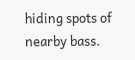hiding spots of nearby bass.